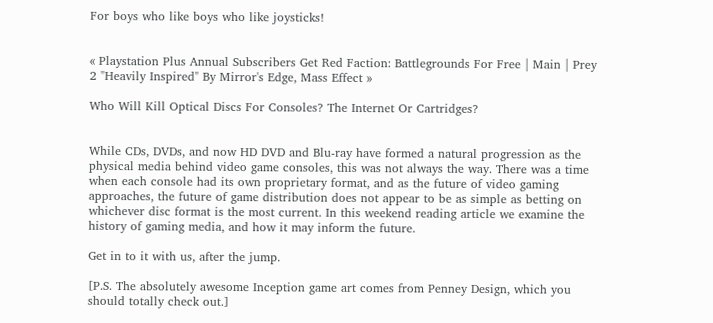For boys who like boys who like joysticks!


« Playstation Plus Annual Subscribers Get Red Faction: Battlegrounds For Free | Main | Prey 2 "Heavily Inspired" By Mirror's Edge, Mass Effect »

Who Will Kill Optical Discs For Consoles? The Internet Or Cartridges?


While CDs, DVDs, and now HD DVD and Blu-ray have formed a natural progression as the physical media behind video game consoles, this was not always the way. There was a time when each console had its own proprietary format, and as the future of video gaming approaches, the future of game distribution does not appear to be as simple as betting on whichever disc format is the most current. In this weekend reading article we examine the history of gaming media, and how it may inform the future.

Get in to it with us, after the jump.

[P.S. The absolutely awesome Inception game art comes from Penney Design, which you should totally check out.]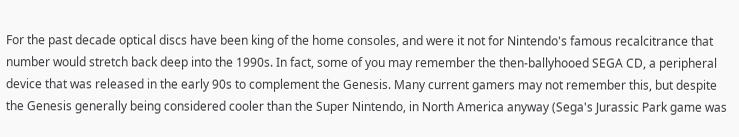For the past decade optical discs have been king of the home consoles, and were it not for Nintendo's famous recalcitrance that number would stretch back deep into the 1990s. In fact, some of you may remember the then-ballyhooed SEGA CD, a peripheral device that was released in the early 90s to complement the Genesis. Many current gamers may not remember this, but despite the Genesis generally being considered cooler than the Super Nintendo, in North America anyway (Sega's Jurassic Park game was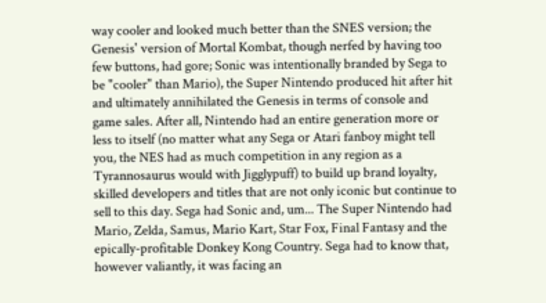way cooler and looked much better than the SNES version; the Genesis' version of Mortal Kombat, though nerfed by having too few buttons, had gore; Sonic was intentionally branded by Sega to be "cooler" than Mario), the Super Nintendo produced hit after hit and ultimately annihilated the Genesis in terms of console and game sales. After all, Nintendo had an entire generation more or less to itself (no matter what any Sega or Atari fanboy might tell you, the NES had as much competition in any region as a Tyrannosaurus would with Jigglypuff) to build up brand loyalty, skilled developers and titles that are not only iconic but continue to sell to this day. Sega had Sonic and, um... The Super Nintendo had Mario, Zelda, Samus, Mario Kart, Star Fox, Final Fantasy and the epically-profitable Donkey Kong Country. Sega had to know that, however valiantly, it was facing an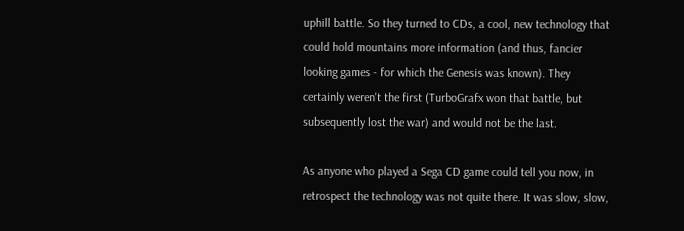uphill battle. So they turned to CDs, a cool, new technology that could hold mountains more information (and thus, fancier looking games - for which the Genesis was known). They certainly weren't the first (TurboGrafx won that battle, but subsequently lost the war) and would not be the last.

As anyone who played a Sega CD game could tell you now, in retrospect the technology was not quite there. It was slow, slow,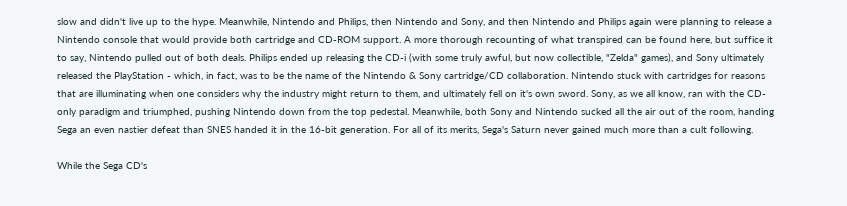slow and didn't live up to the hype. Meanwhile, Nintendo and Philips, then Nintendo and Sony, and then Nintendo and Philips again were planning to release a Nintendo console that would provide both cartridge and CD-ROM support. A more thorough recounting of what transpired can be found here, but suffice it to say, Nintendo pulled out of both deals. Philips ended up releasing the CD-i (with some truly awful, but now collectible, "Zelda" games), and Sony ultimately released the PlayStation - which, in fact, was to be the name of the Nintendo & Sony cartridge/CD collaboration. Nintendo stuck with cartridges for reasons that are illuminating when one considers why the industry might return to them, and ultimately fell on it's own sword. Sony, as we all know, ran with the CD-only paradigm and triumphed, pushing Nintendo down from the top pedestal. Meanwhile, both Sony and Nintendo sucked all the air out of the room, handing Sega an even nastier defeat than SNES handed it in the 16-bit generation. For all of its merits, Sega's Saturn never gained much more than a cult following.

While the Sega CD's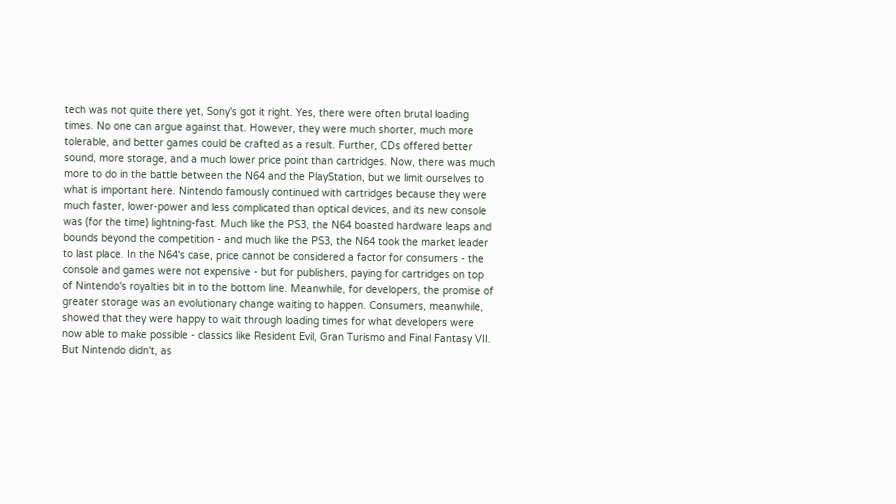tech was not quite there yet, Sony's got it right. Yes, there were often brutal loading times. No one can argue against that. However, they were much shorter, much more tolerable, and better games could be crafted as a result. Further, CDs offered better sound, more storage, and a much lower price point than cartridges. Now, there was much more to do in the battle between the N64 and the PlayStation, but we limit ourselves to what is important here. Nintendo famously continued with cartridges because they were much faster, lower-power and less complicated than optical devices, and its new console was (for the time) lightning-fast. Much like the PS3, the N64 boasted hardware leaps and bounds beyond the competition - and much like the PS3, the N64 took the market leader to last place. In the N64's case, price cannot be considered a factor for consumers - the console and games were not expensive - but for publishers, paying for cartridges on top of Nintendo's royalties bit in to the bottom line. Meanwhile, for developers, the promise of greater storage was an evolutionary change waiting to happen. Consumers, meanwhile, showed that they were happy to wait through loading times for what developers were now able to make possible - classics like Resident Evil, Gran Turismo and Final Fantasy VII. But Nintendo didn't, as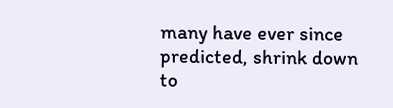many have ever since predicted, shrink down to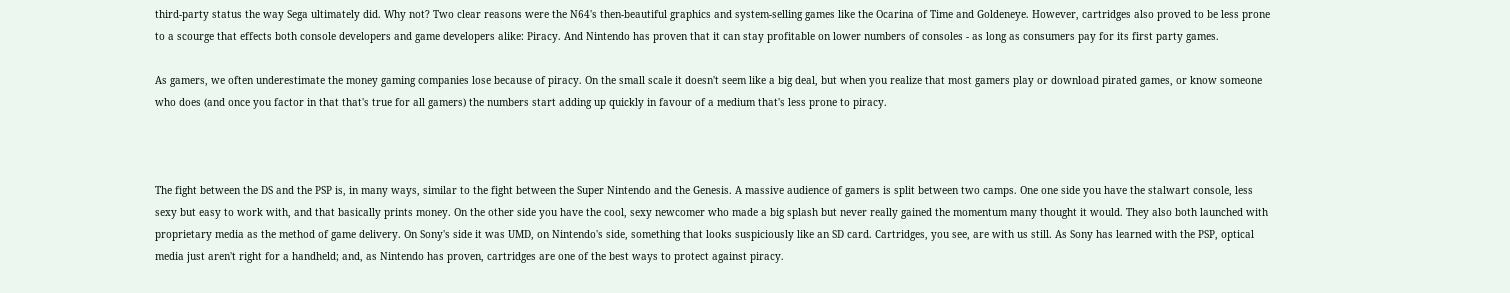third-party status the way Sega ultimately did. Why not? Two clear reasons were the N64's then-beautiful graphics and system-selling games like the Ocarina of Time and Goldeneye. However, cartridges also proved to be less prone to a scourge that effects both console developers and game developers alike: Piracy. And Nintendo has proven that it can stay profitable on lower numbers of consoles - as long as consumers pay for its first party games.

As gamers, we often underestimate the money gaming companies lose because of piracy. On the small scale it doesn't seem like a big deal, but when you realize that most gamers play or download pirated games, or know someone who does (and once you factor in that that's true for all gamers) the numbers start adding up quickly in favour of a medium that's less prone to piracy.



The fight between the DS and the PSP is, in many ways, similar to the fight between the Super Nintendo and the Genesis. A massive audience of gamers is split between two camps. One one side you have the stalwart console, less sexy but easy to work with, and that basically prints money. On the other side you have the cool, sexy newcomer who made a big splash but never really gained the momentum many thought it would. They also both launched with proprietary media as the method of game delivery. On Sony's side it was UMD, on Nintendo's side, something that looks suspiciously like an SD card. Cartridges, you see, are with us still. As Sony has learned with the PSP, optical media just aren't right for a handheld; and, as Nintendo has proven, cartridges are one of the best ways to protect against piracy.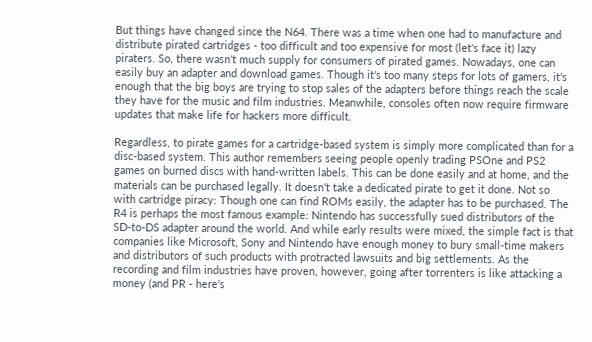But things have changed since the N64. There was a time when one had to manufacture and distribute pirated cartridges - too difficult and too expensive for most (let's face it) lazy piraters. So, there wasn't much supply for consumers of pirated games. Nowadays, one can easily buy an adapter and download games. Though it's too many steps for lots of gamers, it's enough that the big boys are trying to stop sales of the adapters before things reach the scale they have for the music and film industries. Meanwhile, consoles often now require firmware updates that make life for hackers more difficult.

Regardless, to pirate games for a cartridge-based system is simply more complicated than for a disc-based system. This author remembers seeing people openly trading PSOne and PS2 games on burned discs with hand-written labels. This can be done easily and at home, and the materials can be purchased legally. It doesn't take a dedicated pirate to get it done. Not so with cartridge piracy: Though one can find ROMs easily, the adapter has to be purchased. The R4 is perhaps the most famous example: Nintendo has successfully sued distributors of the SD-to-DS adapter around the world. And while early results were mixed, the simple fact is that companies like Microsoft, Sony and Nintendo have enough money to bury small-time makers and distributors of such products with protracted lawsuits and big settlements. As the recording and film industries have proven, however, going after torrenters is like attacking a money (and PR - here's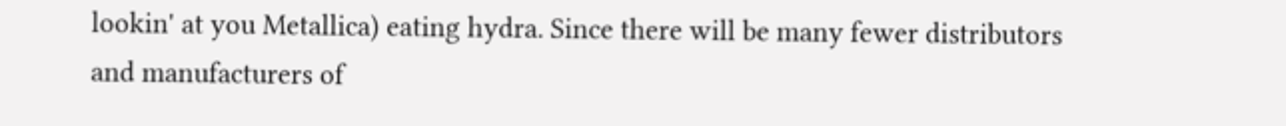lookin' at you Metallica) eating hydra. Since there will be many fewer distributors and manufacturers of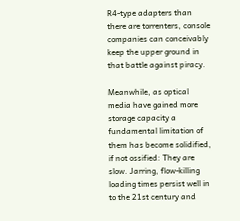R4-type adapters than there are torrenters, console companies can conceivably keep the upper ground in that battle against piracy.

Meanwhile, as optical media have gained more storage capacity a fundamental limitation of them has become solidified, if not ossified: They are slow. Jarring, flow-killing loading times persist well in to the 21st century and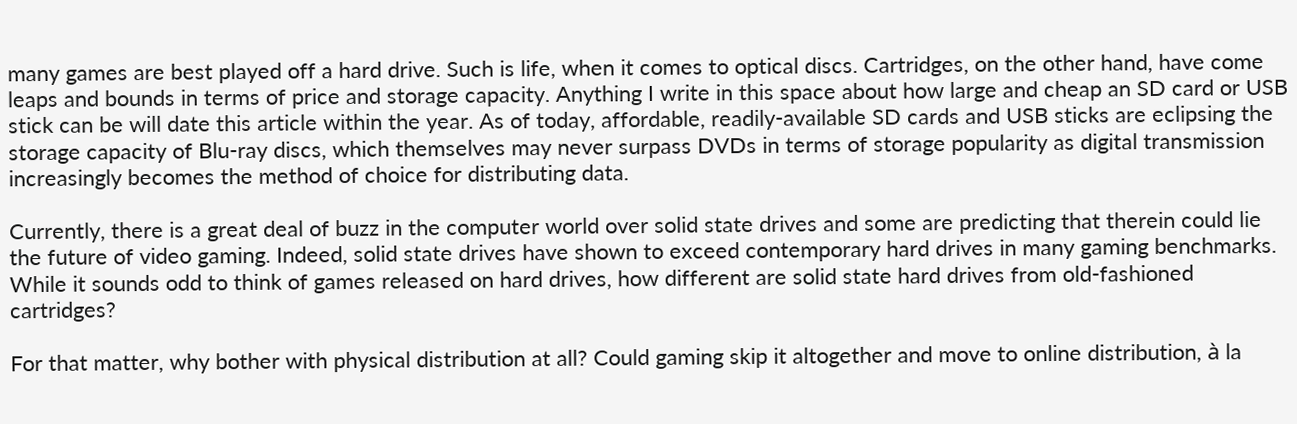many games are best played off a hard drive. Such is life, when it comes to optical discs. Cartridges, on the other hand, have come leaps and bounds in terms of price and storage capacity. Anything I write in this space about how large and cheap an SD card or USB stick can be will date this article within the year. As of today, affordable, readily-available SD cards and USB sticks are eclipsing the storage capacity of Blu-ray discs, which themselves may never surpass DVDs in terms of storage popularity as digital transmission increasingly becomes the method of choice for distributing data.

Currently, there is a great deal of buzz in the computer world over solid state drives and some are predicting that therein could lie the future of video gaming. Indeed, solid state drives have shown to exceed contemporary hard drives in many gaming benchmarks. While it sounds odd to think of games released on hard drives, how different are solid state hard drives from old-fashioned cartridges?

For that matter, why bother with physical distribution at all? Could gaming skip it altogether and move to online distribution, à la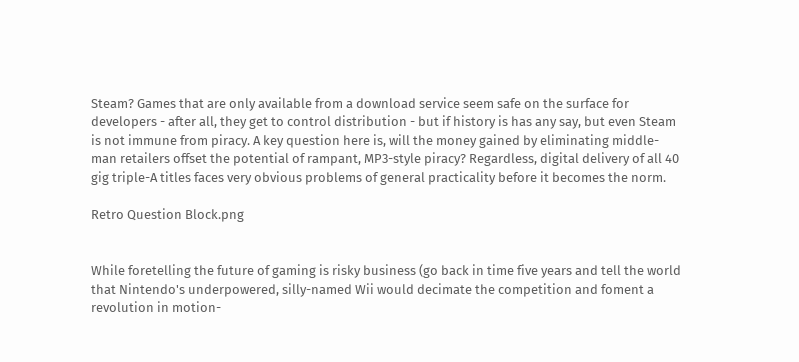Steam? Games that are only available from a download service seem safe on the surface for developers - after all, they get to control distribution - but if history is has any say, but even Steam is not immune from piracy. A key question here is, will the money gained by eliminating middle-man retailers offset the potential of rampant, MP3-style piracy? Regardless, digital delivery of all 40 gig triple-A titles faces very obvious problems of general practicality before it becomes the norm.

Retro Question Block.png


While foretelling the future of gaming is risky business (go back in time five years and tell the world that Nintendo's underpowered, silly-named Wii would decimate the competition and foment a revolution in motion-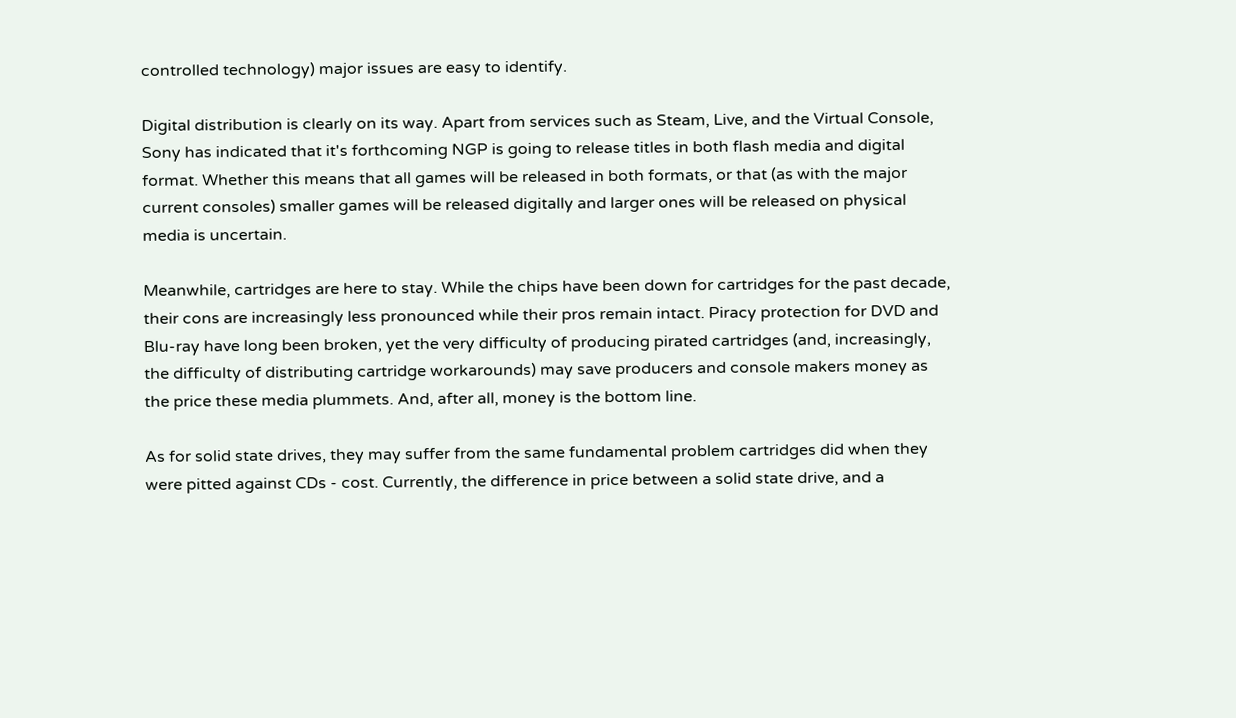controlled technology) major issues are easy to identify.

Digital distribution is clearly on its way. Apart from services such as Steam, Live, and the Virtual Console, Sony has indicated that it's forthcoming NGP is going to release titles in both flash media and digital format. Whether this means that all games will be released in both formats, or that (as with the major current consoles) smaller games will be released digitally and larger ones will be released on physical media is uncertain.

Meanwhile, cartridges are here to stay. While the chips have been down for cartridges for the past decade, their cons are increasingly less pronounced while their pros remain intact. Piracy protection for DVD and Blu-ray have long been broken, yet the very difficulty of producing pirated cartridges (and, increasingly, the difficulty of distributing cartridge workarounds) may save producers and console makers money as the price these media plummets. And, after all, money is the bottom line.

As for solid state drives, they may suffer from the same fundamental problem cartridges did when they were pitted against CDs - cost. Currently, the difference in price between a solid state drive, and a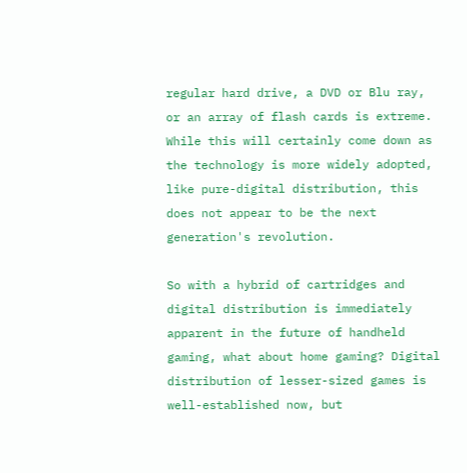regular hard drive, a DVD or Blu ray, or an array of flash cards is extreme. While this will certainly come down as the technology is more widely adopted, like pure-digital distribution, this does not appear to be the next generation's revolution.

So with a hybrid of cartridges and digital distribution is immediately apparent in the future of handheld gaming, what about home gaming? Digital distribution of lesser-sized games is well-established now, but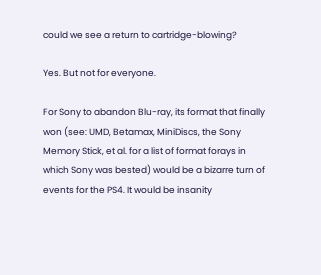could we see a return to cartridge-blowing?

Yes. But not for everyone.

For Sony to abandon Blu-ray, its format that finally won (see: UMD, Betamax, MiniDiscs, the Sony Memory Stick, et al. for a list of format forays in which Sony was bested) would be a bizarre turn of events for the PS4. It would be insanity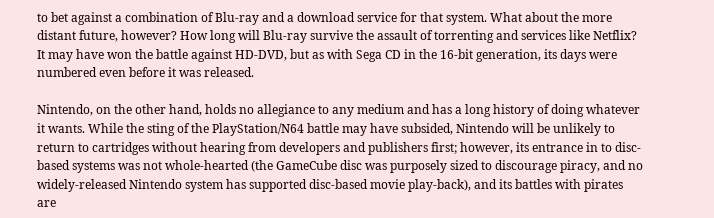to bet against a combination of Blu-ray and a download service for that system. What about the more distant future, however? How long will Blu-ray survive the assault of torrenting and services like Netflix? It may have won the battle against HD-DVD, but as with Sega CD in the 16-bit generation, its days were numbered even before it was released.

Nintendo, on the other hand, holds no allegiance to any medium and has a long history of doing whatever it wants. While the sting of the PlayStation/N64 battle may have subsided, Nintendo will be unlikely to return to cartridges without hearing from developers and publishers first; however, its entrance in to disc-based systems was not whole-hearted (the GameCube disc was purposely sized to discourage piracy, and no widely-released Nintendo system has supported disc-based movie play-back), and its battles with pirates are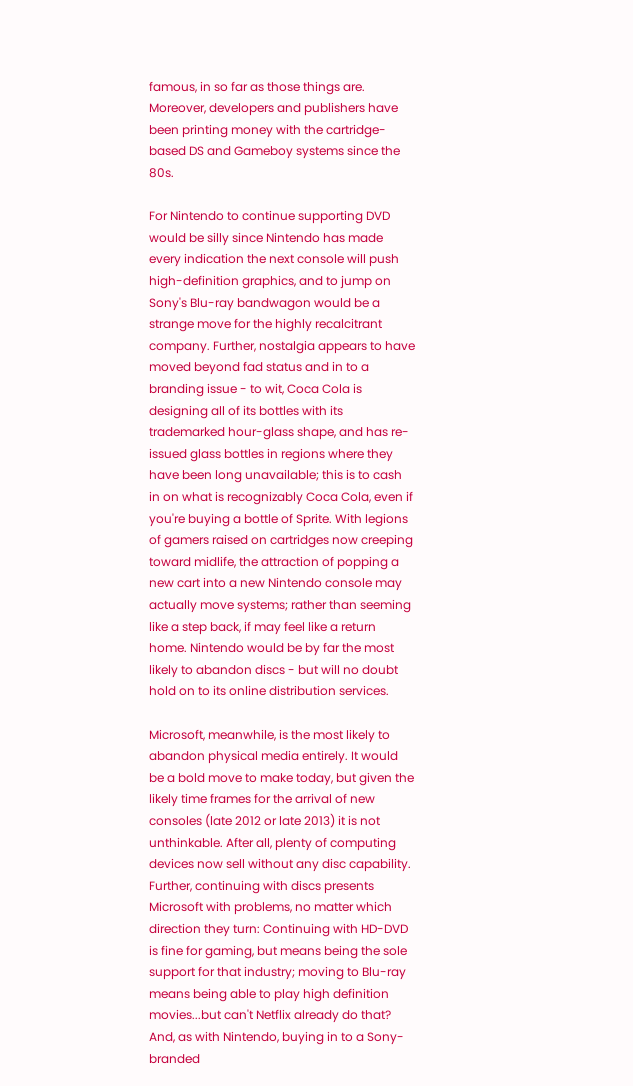famous, in so far as those things are. Moreover, developers and publishers have been printing money with the cartridge-based DS and Gameboy systems since the 80s.

For Nintendo to continue supporting DVD would be silly since Nintendo has made every indication the next console will push high-definition graphics, and to jump on Sony's Blu-ray bandwagon would be a strange move for the highly recalcitrant company. Further, nostalgia appears to have moved beyond fad status and in to a branding issue - to wit, Coca Cola is designing all of its bottles with its trademarked hour-glass shape, and has re-issued glass bottles in regions where they have been long unavailable; this is to cash in on what is recognizably Coca Cola, even if you're buying a bottle of Sprite. With legions of gamers raised on cartridges now creeping toward midlife, the attraction of popping a new cart into a new Nintendo console may actually move systems; rather than seeming like a step back, if may feel like a return home. Nintendo would be by far the most likely to abandon discs - but will no doubt hold on to its online distribution services.

Microsoft, meanwhile, is the most likely to abandon physical media entirely. It would be a bold move to make today, but given the likely time frames for the arrival of new consoles (late 2012 or late 2013) it is not unthinkable. After all, plenty of computing devices now sell without any disc capability. Further, continuing with discs presents Microsoft with problems, no matter which direction they turn: Continuing with HD-DVD is fine for gaming, but means being the sole support for that industry; moving to Blu-ray means being able to play high definition movies...but can't Netflix already do that? And, as with Nintendo, buying in to a Sony-branded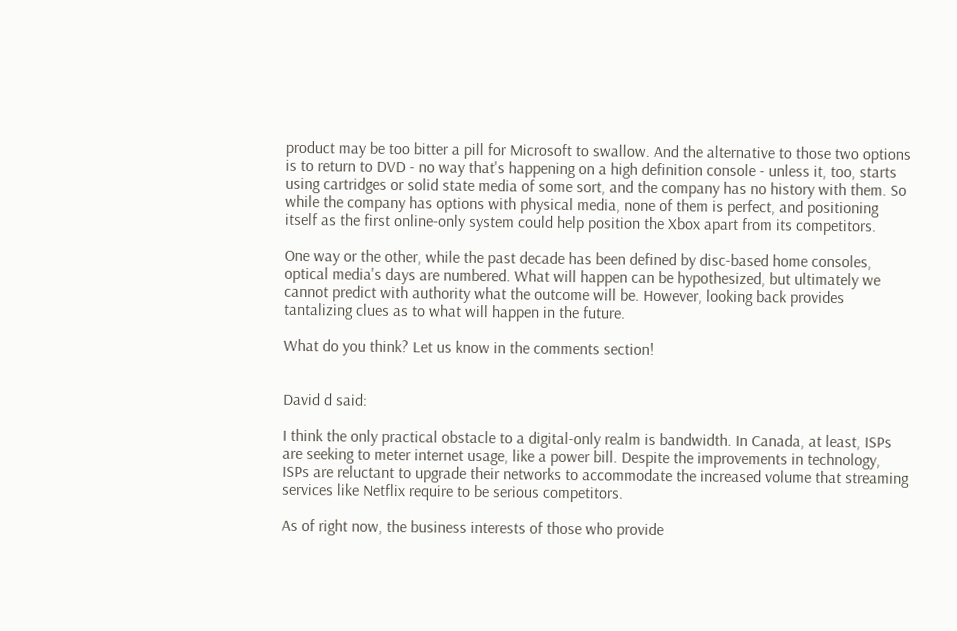product may be too bitter a pill for Microsoft to swallow. And the alternative to those two options is to return to DVD - no way that's happening on a high definition console - unless it, too, starts using cartridges or solid state media of some sort, and the company has no history with them. So while the company has options with physical media, none of them is perfect, and positioning itself as the first online-only system could help position the Xbox apart from its competitors.

One way or the other, while the past decade has been defined by disc-based home consoles, optical media's days are numbered. What will happen can be hypothesized, but ultimately we cannot predict with authority what the outcome will be. However, looking back provides tantalizing clues as to what will happen in the future.

What do you think? Let us know in the comments section!


David d said:

I think the only practical obstacle to a digital-only realm is bandwidth. In Canada, at least, ISPs are seeking to meter internet usage, like a power bill. Despite the improvements in technology, ISPs are reluctant to upgrade their networks to accommodate the increased volume that streaming services like Netflix require to be serious competitors.

As of right now, the business interests of those who provide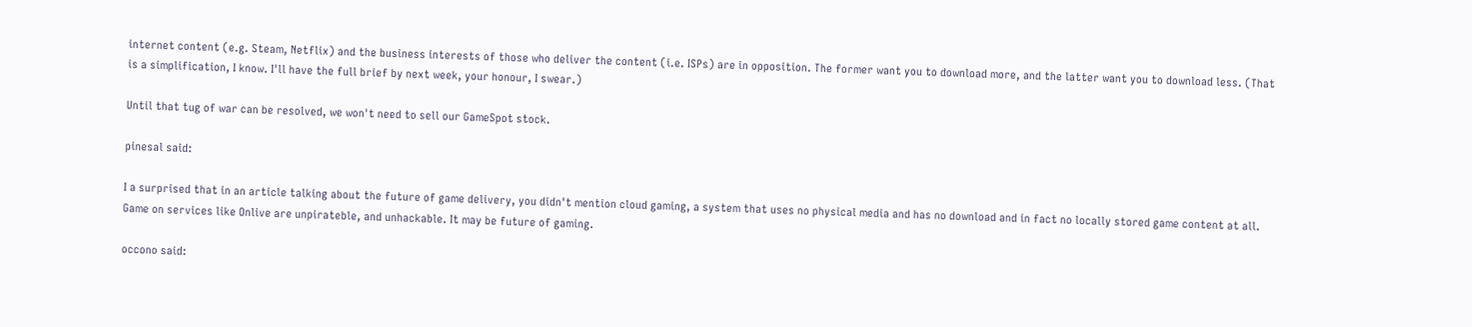internet content (e.g. Steam, Netflix) and the business interests of those who deliver the content (i.e. ISPs) are in opposition. The former want you to download more, and the latter want you to download less. (That is a simplification, I know. I'll have the full brief by next week, your honour, I swear.)

Until that tug of war can be resolved, we won't need to sell our GameSpot stock.

pinesal said:

I a surprised that in an article talking about the future of game delivery, you didn't mention cloud gaming, a system that uses no physical media and has no download and in fact no locally stored game content at all. Game on services like Onlive are unpirateble, and unhackable. It may be future of gaming.

occono said: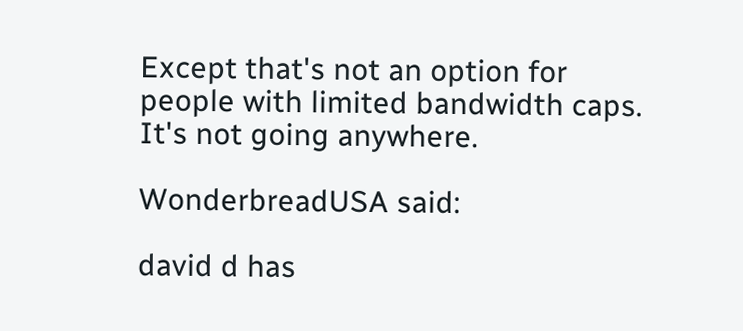Except that's not an option for people with limited bandwidth caps. It's not going anywhere.

WonderbreadUSA said:

david d has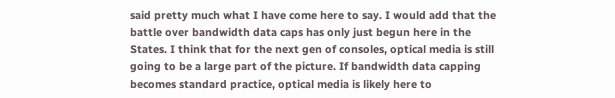said pretty much what I have come here to say. I would add that the battle over bandwidth data caps has only just begun here in the States. I think that for the next gen of consoles, optical media is still going to be a large part of the picture. If bandwidth data capping becomes standard practice, optical media is likely here to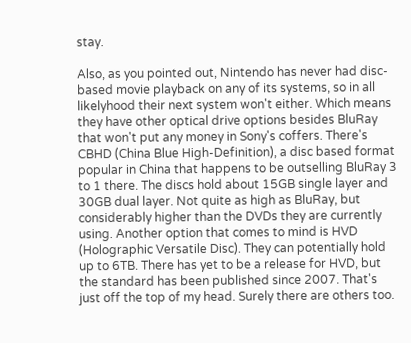stay.

Also, as you pointed out, Nintendo has never had disc-based movie playback on any of its systems, so in all likelyhood their next system won't either. Which means they have other optical drive options besides BluRay that won't put any money in Sony's coffers. There's CBHD (China Blue High-Definition), a disc based format popular in China that happens to be outselling BluRay 3 to 1 there. The discs hold about 15GB single layer and 30GB dual layer. Not quite as high as BluRay, but considerably higher than the DVDs they are currently using. Another option that comes to mind is HVD (Holographic Versatile Disc). They can potentially hold up to 6TB. There has yet to be a release for HVD, but the standard has been published since 2007. That's just off the top of my head. Surely there are others too.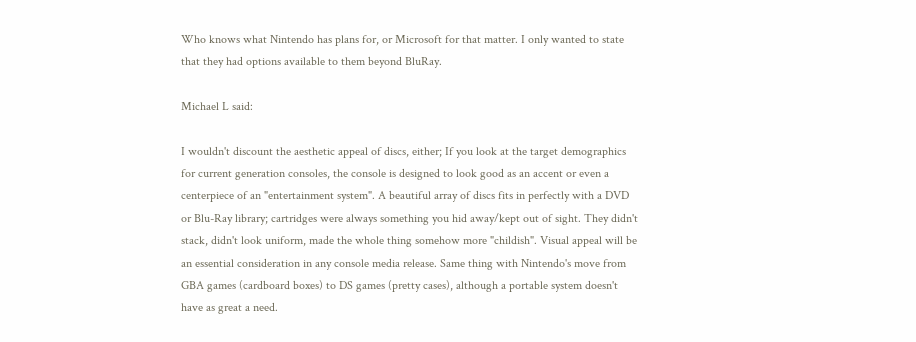Who knows what Nintendo has plans for, or Microsoft for that matter. I only wanted to state that they had options available to them beyond BluRay.

Michael L said:

I wouldn't discount the aesthetic appeal of discs, either; If you look at the target demographics for current generation consoles, the console is designed to look good as an accent or even a centerpiece of an "entertainment system". A beautiful array of discs fits in perfectly with a DVD or Blu-Ray library; cartridges were always something you hid away/kept out of sight. They didn't stack, didn't look uniform, made the whole thing somehow more "childish". Visual appeal will be an essential consideration in any console media release. Same thing with Nintendo's move from GBA games (cardboard boxes) to DS games (pretty cases), although a portable system doesn't have as great a need.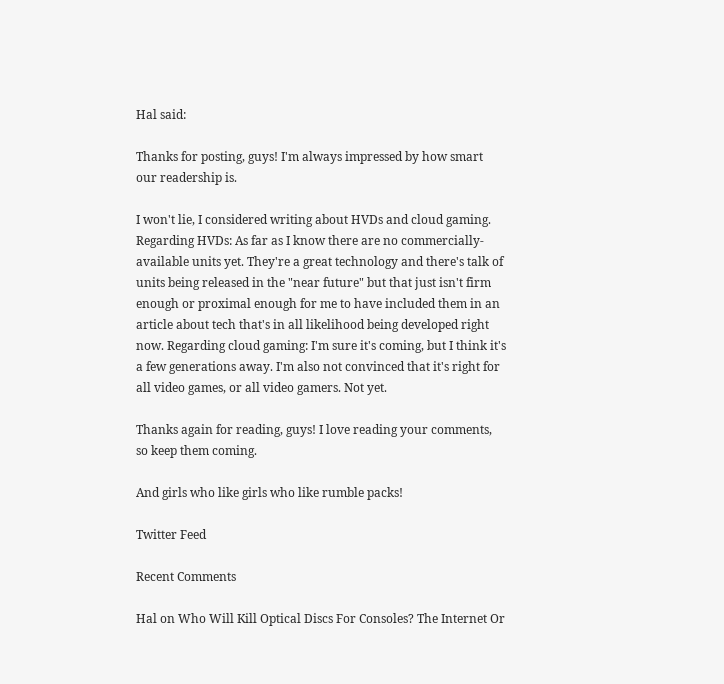Hal said:

Thanks for posting, guys! I'm always impressed by how smart our readership is.

I won't lie, I considered writing about HVDs and cloud gaming. Regarding HVDs: As far as I know there are no commercially-available units yet. They're a great technology and there's talk of units being released in the "near future" but that just isn't firm enough or proximal enough for me to have included them in an article about tech that's in all likelihood being developed right now. Regarding cloud gaming: I'm sure it's coming, but I think it's a few generations away. I'm also not convinced that it's right for all video games, or all video gamers. Not yet.

Thanks again for reading, guys! I love reading your comments, so keep them coming.

And girls who like girls who like rumble packs!

Twitter Feed

Recent Comments

Hal on Who Will Kill Optical Discs For Consoles? The Internet Or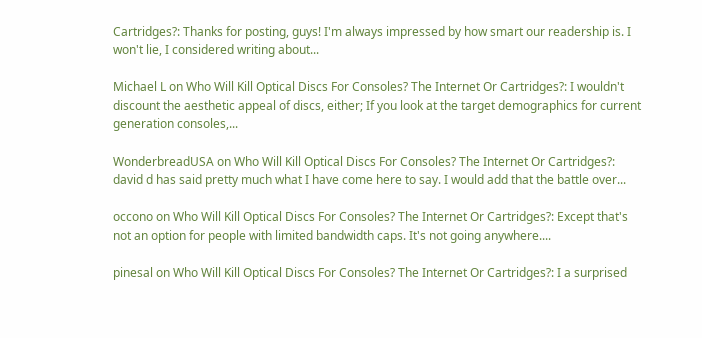Cartridges?: Thanks for posting, guys! I'm always impressed by how smart our readership is. I won't lie, I considered writing about...

Michael L on Who Will Kill Optical Discs For Consoles? The Internet Or Cartridges?: I wouldn't discount the aesthetic appeal of discs, either; If you look at the target demographics for current generation consoles,...

WonderbreadUSA on Who Will Kill Optical Discs For Consoles? The Internet Or Cartridges?: david d has said pretty much what I have come here to say. I would add that the battle over...

occono on Who Will Kill Optical Discs For Consoles? The Internet Or Cartridges?: Except that's not an option for people with limited bandwidth caps. It's not going anywhere....

pinesal on Who Will Kill Optical Discs For Consoles? The Internet Or Cartridges?: I a surprised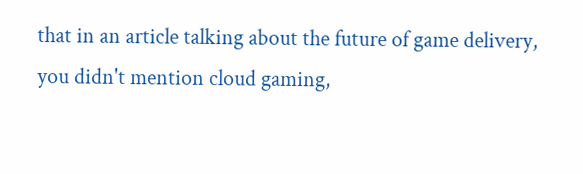that in an article talking about the future of game delivery, you didn't mention cloud gaming,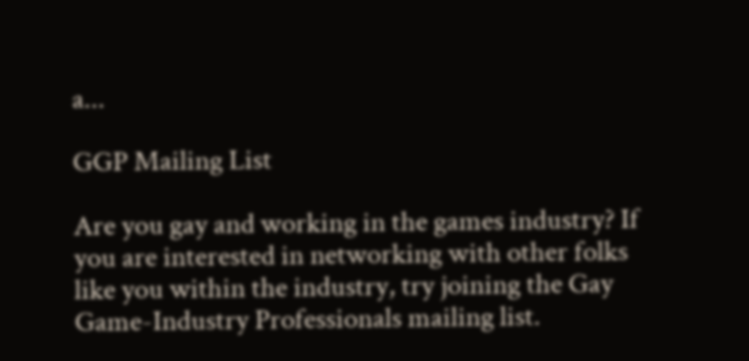a...

GGP Mailing List

Are you gay and working in the games industry? If you are interested in networking with other folks like you within the industry, try joining the Gay Game-Industry Professionals mailing list.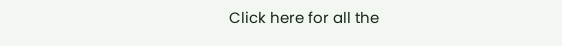Click here for all the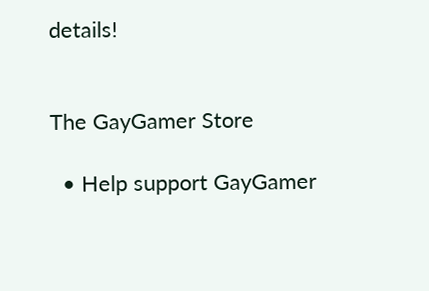details!


The GayGamer Store

  • Help support GayGamer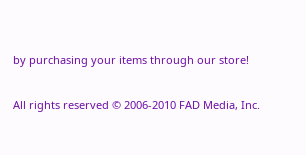by purchasing your items through our store!

All rights reserved © 2006-2010 FAD Media, Inc.